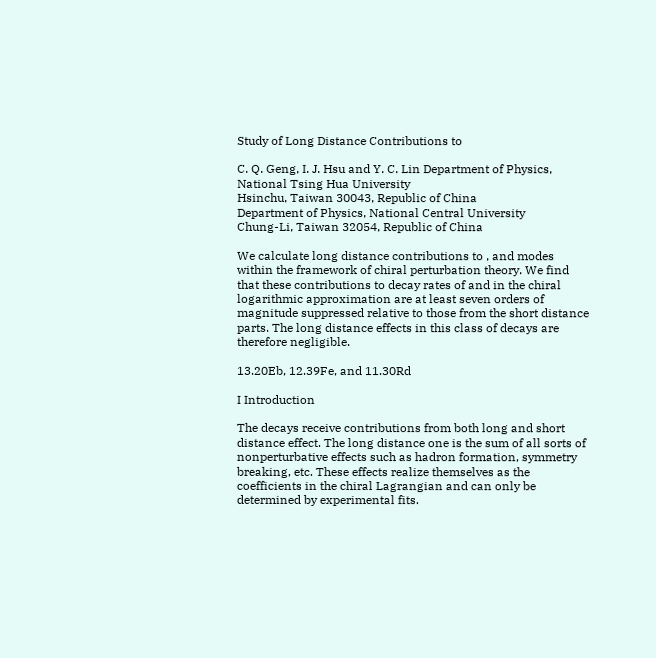Study of Long Distance Contributions to

C. Q. Geng, I. J. Hsu and Y. C. Lin Department of Physics, National Tsing Hua University
Hsinchu, Taiwan 30043, Republic of China
Department of Physics, National Central University
Chung-Li, Taiwan 32054, Republic of China

We calculate long distance contributions to , and modes within the framework of chiral perturbation theory. We find that these contributions to decay rates of and in the chiral logarithmic approximation are at least seven orders of magnitude suppressed relative to those from the short distance parts. The long distance effects in this class of decays are therefore negligible.

13.20Eb, 12.39Fe, and 11.30Rd

I Introduction

The decays receive contributions from both long and short distance effect. The long distance one is the sum of all sorts of nonperturbative effects such as hadron formation, symmetry breaking, etc. These effects realize themselves as the coefficients in the chiral Lagrangian and can only be determined by experimental fits.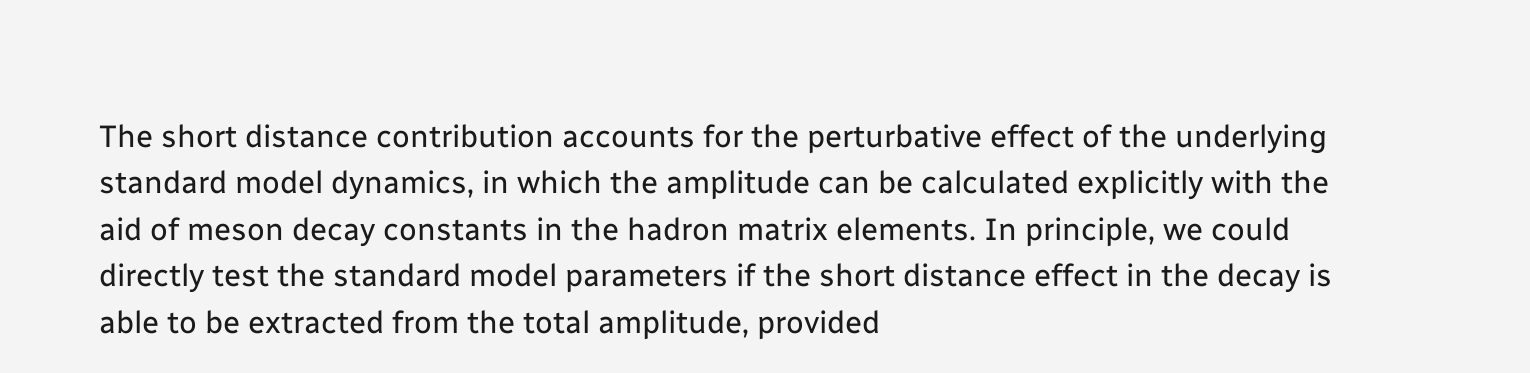The short distance contribution accounts for the perturbative effect of the underlying standard model dynamics, in which the amplitude can be calculated explicitly with the aid of meson decay constants in the hadron matrix elements. In principle, we could directly test the standard model parameters if the short distance effect in the decay is able to be extracted from the total amplitude, provided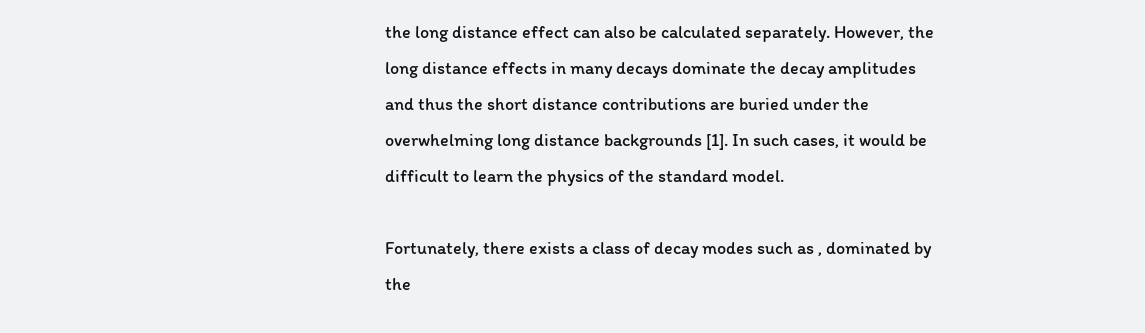the long distance effect can also be calculated separately. However, the long distance effects in many decays dominate the decay amplitudes and thus the short distance contributions are buried under the overwhelming long distance backgrounds [1]. In such cases, it would be difficult to learn the physics of the standard model.

Fortunately, there exists a class of decay modes such as , dominated by the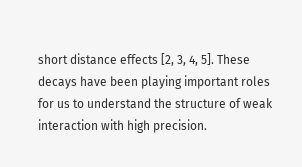short distance effects [2, 3, 4, 5]. These decays have been playing important roles for us to understand the structure of weak interaction with high precision.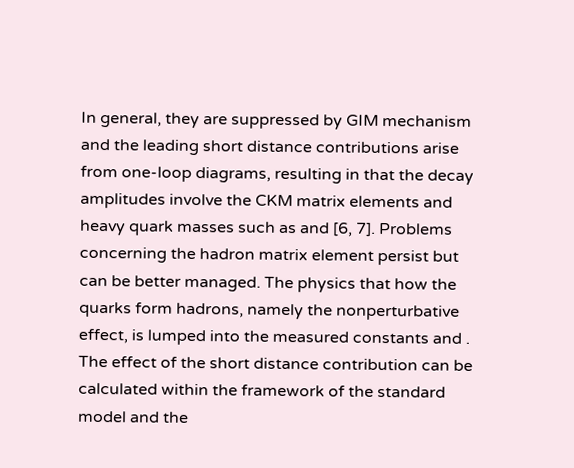In general, they are suppressed by GIM mechanism and the leading short distance contributions arise from one-loop diagrams, resulting in that the decay amplitudes involve the CKM matrix elements and heavy quark masses such as and [6, 7]. Problems concerning the hadron matrix element persist but can be better managed. The physics that how the quarks form hadrons, namely the nonperturbative effect, is lumped into the measured constants and . The effect of the short distance contribution can be calculated within the framework of the standard model and the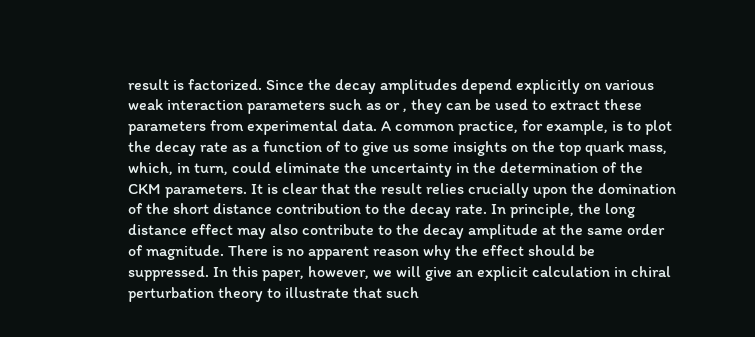result is factorized. Since the decay amplitudes depend explicitly on various weak interaction parameters such as or , they can be used to extract these parameters from experimental data. A common practice, for example, is to plot the decay rate as a function of to give us some insights on the top quark mass, which, in turn, could eliminate the uncertainty in the determination of the CKM parameters. It is clear that the result relies crucially upon the domination of the short distance contribution to the decay rate. In principle, the long distance effect may also contribute to the decay amplitude at the same order of magnitude. There is no apparent reason why the effect should be suppressed. In this paper, however, we will give an explicit calculation in chiral perturbation theory to illustrate that such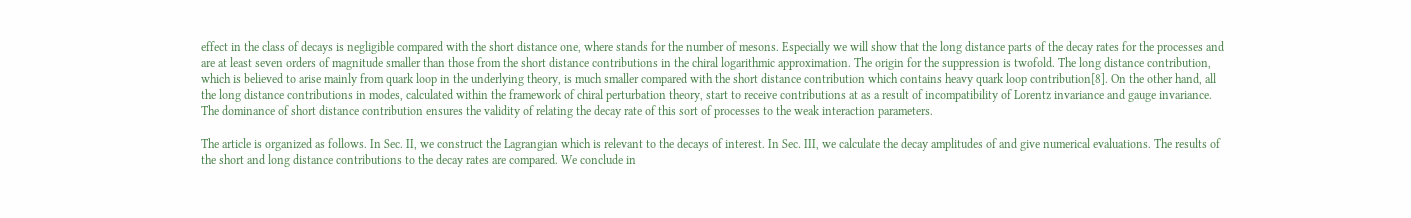effect in the class of decays is negligible compared with the short distance one, where stands for the number of mesons. Especially we will show that the long distance parts of the decay rates for the processes and are at least seven orders of magnitude smaller than those from the short distance contributions in the chiral logarithmic approximation. The origin for the suppression is twofold. The long distance contribution, which is believed to arise mainly from quark loop in the underlying theory, is much smaller compared with the short distance contribution which contains heavy quark loop contribution[8]. On the other hand, all the long distance contributions in modes, calculated within the framework of chiral perturbation theory, start to receive contributions at as a result of incompatibility of Lorentz invariance and gauge invariance. The dominance of short distance contribution ensures the validity of relating the decay rate of this sort of processes to the weak interaction parameters.

The article is organized as follows. In Sec. II, we construct the Lagrangian which is relevant to the decays of interest. In Sec. III, we calculate the decay amplitudes of and give numerical evaluations. The results of the short and long distance contributions to the decay rates are compared. We conclude in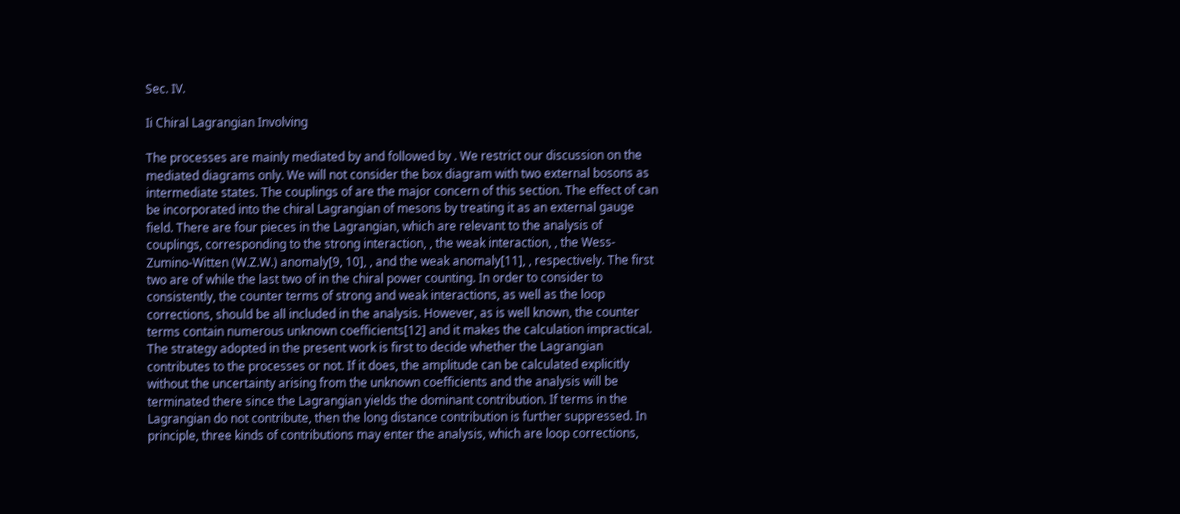Sec. IV.

Ii Chiral Lagrangian Involving

The processes are mainly mediated by and followed by . We restrict our discussion on the mediated diagrams only. We will not consider the box diagram with two external bosons as intermediate states. The couplings of are the major concern of this section. The effect of can be incorporated into the chiral Lagrangian of mesons by treating it as an external gauge field. There are four pieces in the Lagrangian, which are relevant to the analysis of couplings, corresponding to the strong interaction, , the weak interaction, , the Wess-Zumino-Witten (W.Z.W.) anomaly[9, 10], , and the weak anomaly[11], , respectively. The first two are of while the last two of in the chiral power counting. In order to consider to consistently, the counter terms of strong and weak interactions, as well as the loop corrections, should be all included in the analysis. However, as is well known, the counter terms contain numerous unknown coefficients[12] and it makes the calculation impractical. The strategy adopted in the present work is first to decide whether the Lagrangian contributes to the processes or not. If it does, the amplitude can be calculated explicitly without the uncertainty arising from the unknown coefficients and the analysis will be terminated there since the Lagrangian yields the dominant contribution. If terms in the Lagrangian do not contribute, then the long distance contribution is further suppressed. In principle, three kinds of contributions may enter the analysis, which are loop corrections,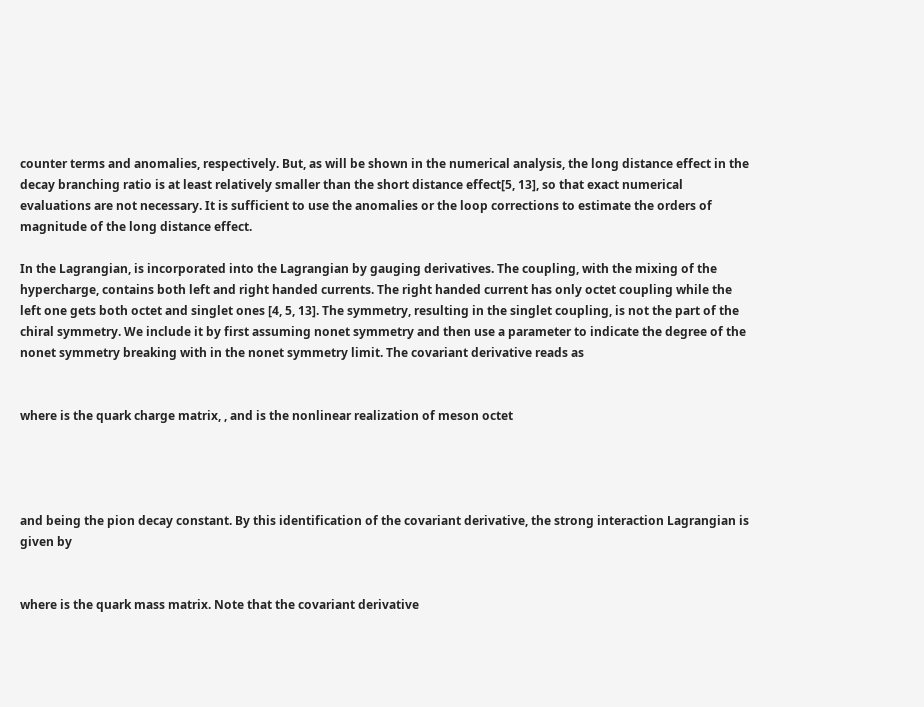counter terms and anomalies, respectively. But, as will be shown in the numerical analysis, the long distance effect in the decay branching ratio is at least relatively smaller than the short distance effect[5, 13], so that exact numerical evaluations are not necessary. It is sufficient to use the anomalies or the loop corrections to estimate the orders of magnitude of the long distance effect.

In the Lagrangian, is incorporated into the Lagrangian by gauging derivatives. The coupling, with the mixing of the hypercharge, contains both left and right handed currents. The right handed current has only octet coupling while the left one gets both octet and singlet ones [4, 5, 13]. The symmetry, resulting in the singlet coupling, is not the part of the chiral symmetry. We include it by first assuming nonet symmetry and then use a parameter to indicate the degree of the nonet symmetry breaking with in the nonet symmetry limit. The covariant derivative reads as


where is the quark charge matrix, , and is the nonlinear realization of meson octet




and being the pion decay constant. By this identification of the covariant derivative, the strong interaction Lagrangian is given by


where is the quark mass matrix. Note that the covariant derivative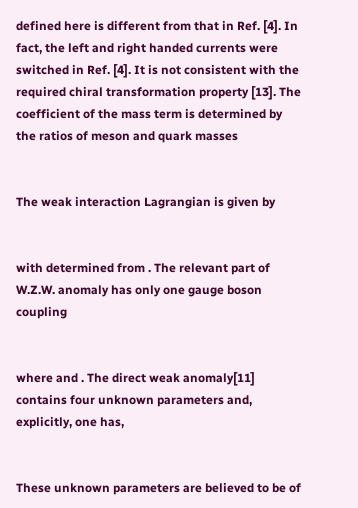defined here is different from that in Ref. [4]. In fact, the left and right handed currents were switched in Ref. [4]. It is not consistent with the required chiral transformation property [13]. The coefficient of the mass term is determined by the ratios of meson and quark masses


The weak interaction Lagrangian is given by


with determined from . The relevant part of W.Z.W. anomaly has only one gauge boson coupling


where and . The direct weak anomaly[11] contains four unknown parameters and, explicitly, one has,


These unknown parameters are believed to be of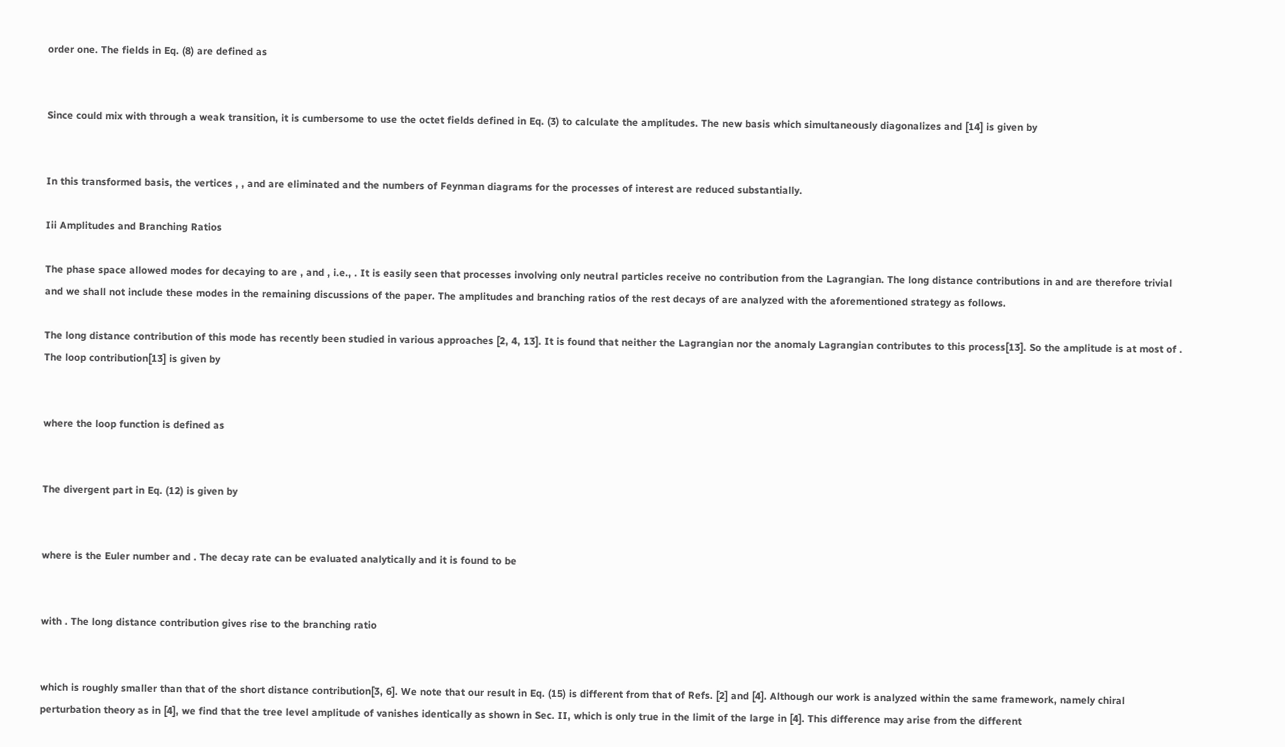order one. The fields in Eq. (8) are defined as


Since could mix with through a weak transition, it is cumbersome to use the octet fields defined in Eq. (3) to calculate the amplitudes. The new basis which simultaneously diagonalizes and [14] is given by


In this transformed basis, the vertices , , and are eliminated and the numbers of Feynman diagrams for the processes of interest are reduced substantially.

Iii Amplitudes and Branching Ratios

The phase space allowed modes for decaying to are , and , i.e., . It is easily seen that processes involving only neutral particles receive no contribution from the Lagrangian. The long distance contributions in and are therefore trivial and we shall not include these modes in the remaining discussions of the paper. The amplitudes and branching ratios of the rest decays of are analyzed with the aforementioned strategy as follows.

The long distance contribution of this mode has recently been studied in various approaches [2, 4, 13]. It is found that neither the Lagrangian nor the anomaly Lagrangian contributes to this process[13]. So the amplitude is at most of . The loop contribution[13] is given by


where the loop function is defined as


The divergent part in Eq. (12) is given by


where is the Euler number and . The decay rate can be evaluated analytically and it is found to be


with . The long distance contribution gives rise to the branching ratio


which is roughly smaller than that of the short distance contribution[3, 6]. We note that our result in Eq. (15) is different from that of Refs. [2] and [4]. Although our work is analyzed within the same framework, namely chiral perturbation theory as in [4], we find that the tree level amplitude of vanishes identically as shown in Sec. II, which is only true in the limit of the large in [4]. This difference may arise from the different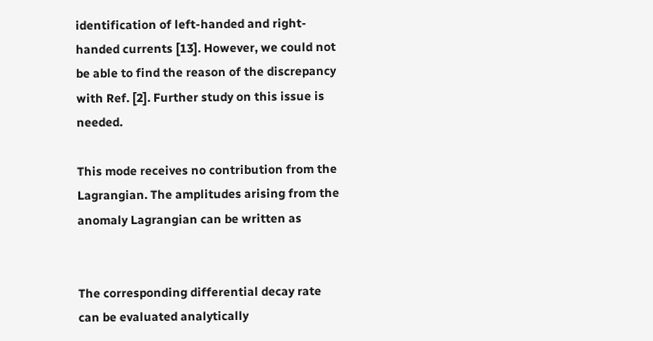identification of left-handed and right-handed currents [13]. However, we could not be able to find the reason of the discrepancy with Ref. [2]. Further study on this issue is needed.

This mode receives no contribution from the Lagrangian. The amplitudes arising from the anomaly Lagrangian can be written as


The corresponding differential decay rate can be evaluated analytically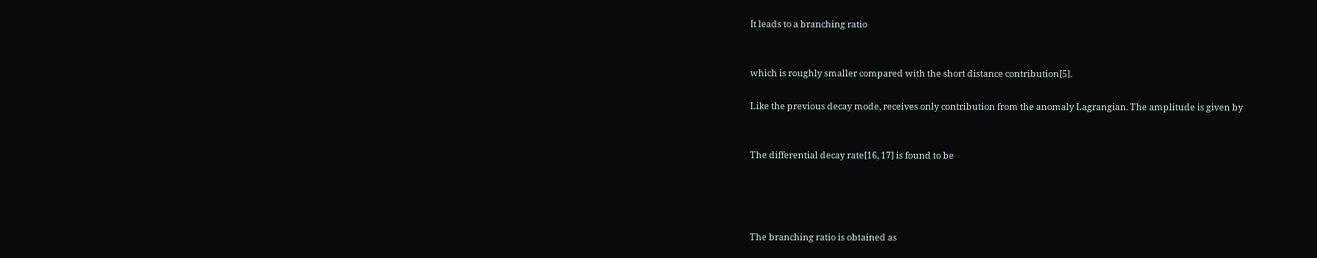It leads to a branching ratio


which is roughly smaller compared with the short distance contribution[5].

Like the previous decay mode, receives only contribution from the anomaly Lagrangian. The amplitude is given by


The differential decay rate[16, 17] is found to be




The branching ratio is obtained as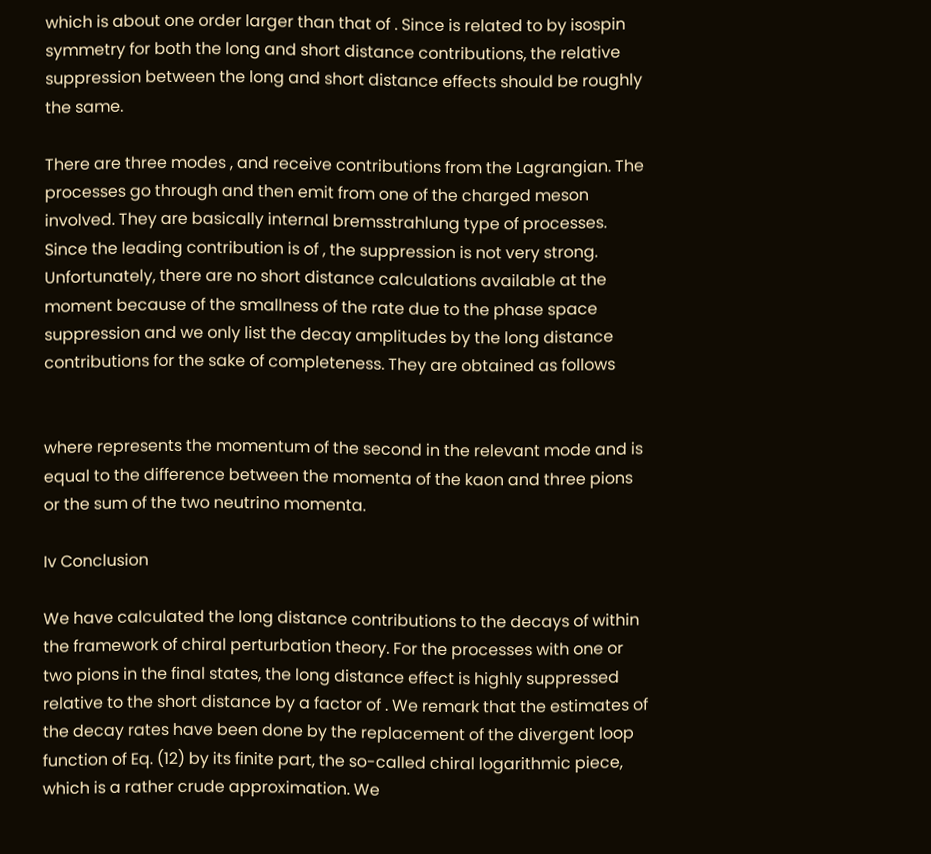which is about one order larger than that of . Since is related to by isospin symmetry for both the long and short distance contributions, the relative suppression between the long and short distance effects should be roughly the same.

There are three modes , and receive contributions from the Lagrangian. The processes go through and then emit from one of the charged meson involved. They are basically internal bremsstrahlung type of processes. Since the leading contribution is of , the suppression is not very strong. Unfortunately, there are no short distance calculations available at the moment because of the smallness of the rate due to the phase space suppression and we only list the decay amplitudes by the long distance contributions for the sake of completeness. They are obtained as follows


where represents the momentum of the second in the relevant mode and is equal to the difference between the momenta of the kaon and three pions or the sum of the two neutrino momenta.

Iv Conclusion

We have calculated the long distance contributions to the decays of within the framework of chiral perturbation theory. For the processes with one or two pions in the final states, the long distance effect is highly suppressed relative to the short distance by a factor of . We remark that the estimates of the decay rates have been done by the replacement of the divergent loop function of Eq. (12) by its finite part, the so-called chiral logarithmic piece, which is a rather crude approximation. We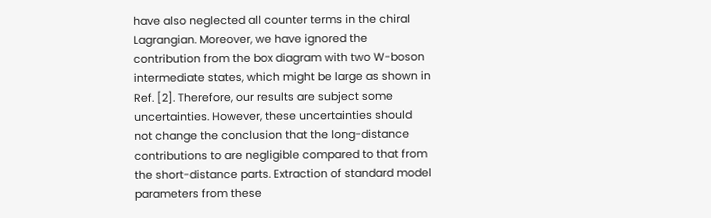have also neglected all counter terms in the chiral Lagrangian. Moreover, we have ignored the contribution from the box diagram with two W-boson intermediate states, which might be large as shown in Ref. [2]. Therefore, our results are subject some uncertainties. However, these uncertainties should not change the conclusion that the long-distance contributions to are negligible compared to that from the short-distance parts. Extraction of standard model parameters from these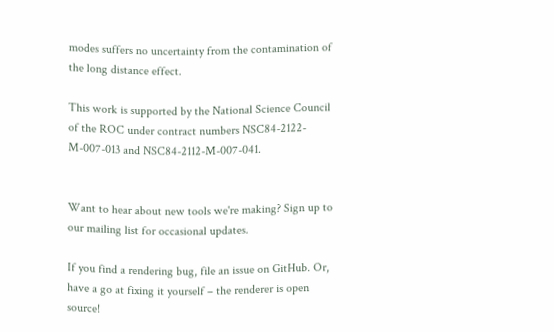modes suffers no uncertainty from the contamination of the long distance effect.

This work is supported by the National Science Council of the ROC under contract numbers NSC84-2122-M-007-013 and NSC84-2112-M-007-041.


Want to hear about new tools we're making? Sign up to our mailing list for occasional updates.

If you find a rendering bug, file an issue on GitHub. Or, have a go at fixing it yourself – the renderer is open source!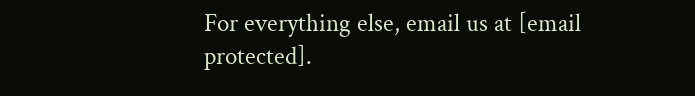For everything else, email us at [email protected].